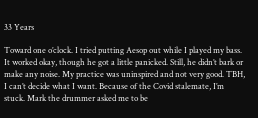33 Years

Toward one o’clock. I tried putting Aesop out while I played my bass. It worked okay, though he got a little panicked. Still, he didn’t bark or make any noise. My practice was uninspired and not very good. TBH, I can’t decide what I want. Because of the Covid stalemate, I’m stuck. Mark the drummer asked me to be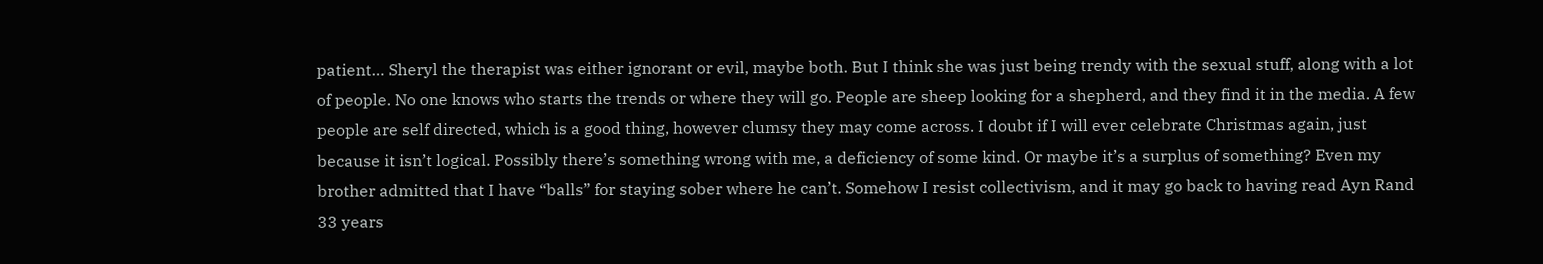patient… Sheryl the therapist was either ignorant or evil, maybe both. But I think she was just being trendy with the sexual stuff, along with a lot of people. No one knows who starts the trends or where they will go. People are sheep looking for a shepherd, and they find it in the media. A few people are self directed, which is a good thing, however clumsy they may come across. I doubt if I will ever celebrate Christmas again, just because it isn’t logical. Possibly there’s something wrong with me, a deficiency of some kind. Or maybe it’s a surplus of something? Even my brother admitted that I have “balls” for staying sober where he can’t. Somehow I resist collectivism, and it may go back to having read Ayn Rand 33 years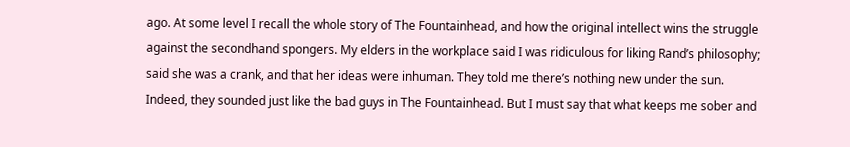ago. At some level I recall the whole story of The Fountainhead, and how the original intellect wins the struggle against the secondhand spongers. My elders in the workplace said I was ridiculous for liking Rand’s philosophy; said she was a crank, and that her ideas were inhuman. They told me there’s nothing new under the sun. Indeed, they sounded just like the bad guys in The Fountainhead. But I must say that what keeps me sober and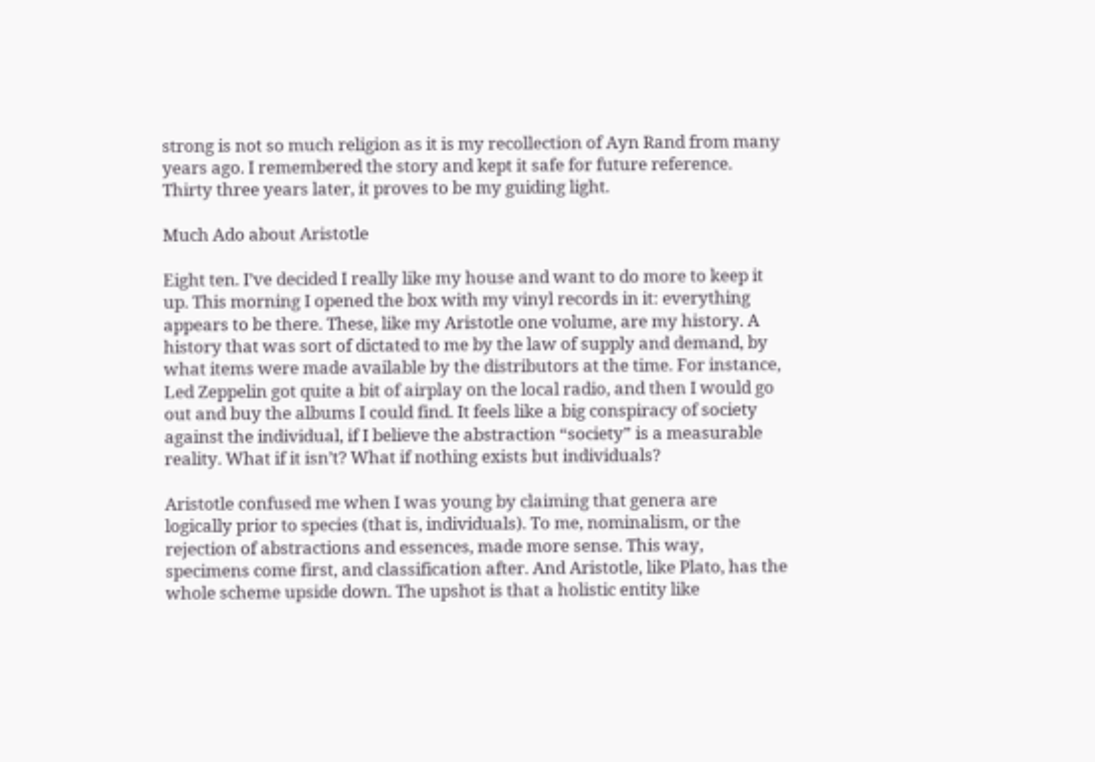strong is not so much religion as it is my recollection of Ayn Rand from many years ago. I remembered the story and kept it safe for future reference. Thirty three years later, it proves to be my guiding light.

Much Ado about Aristotle

Eight ten. I’ve decided I really like my house and want to do more to keep it up. This morning I opened the box with my vinyl records in it: everything appears to be there. These, like my Aristotle one volume, are my history. A history that was sort of dictated to me by the law of supply and demand, by what items were made available by the distributors at the time. For instance, Led Zeppelin got quite a bit of airplay on the local radio, and then I would go out and buy the albums I could find. It feels like a big conspiracy of society against the individual, if I believe the abstraction “society” is a measurable reality. What if it isn’t? What if nothing exists but individuals?

Aristotle confused me when I was young by claiming that genera are logically prior to species (that is, individuals). To me, nominalism, or the rejection of abstractions and essences, made more sense. This way, specimens come first, and classification after. And Aristotle, like Plato, has the whole scheme upside down. The upshot is that a holistic entity like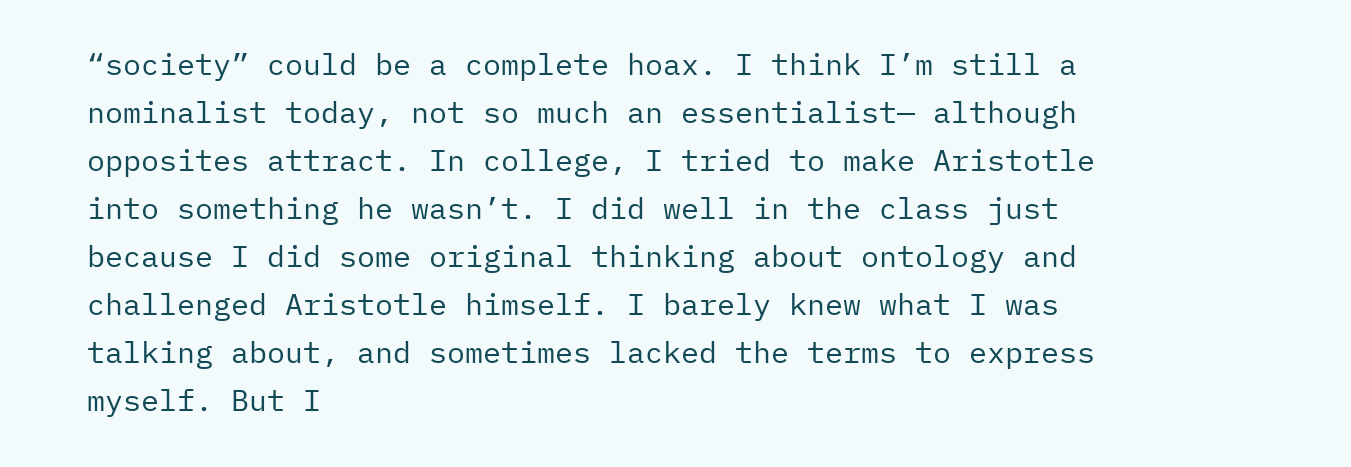“society” could be a complete hoax. I think I’m still a nominalist today, not so much an essentialist— although opposites attract. In college, I tried to make Aristotle into something he wasn’t. I did well in the class just because I did some original thinking about ontology and challenged Aristotle himself. I barely knew what I was talking about, and sometimes lacked the terms to express myself. But I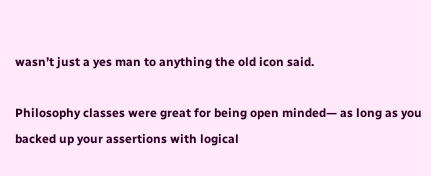wasn’t just a yes man to anything the old icon said.

Philosophy classes were great for being open minded— as long as you backed up your assertions with logical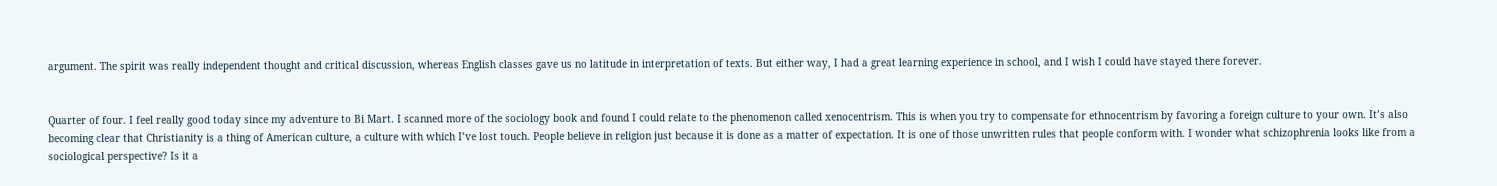argument. The spirit was really independent thought and critical discussion, whereas English classes gave us no latitude in interpretation of texts. But either way, I had a great learning experience in school, and I wish I could have stayed there forever.


Quarter of four. I feel really good today since my adventure to Bi Mart. I scanned more of the sociology book and found I could relate to the phenomenon called xenocentrism. This is when you try to compensate for ethnocentrism by favoring a foreign culture to your own. It’s also becoming clear that Christianity is a thing of American culture, a culture with which I’ve lost touch. People believe in religion just because it is done as a matter of expectation. It is one of those unwritten rules that people conform with. I wonder what schizophrenia looks like from a sociological perspective? Is it a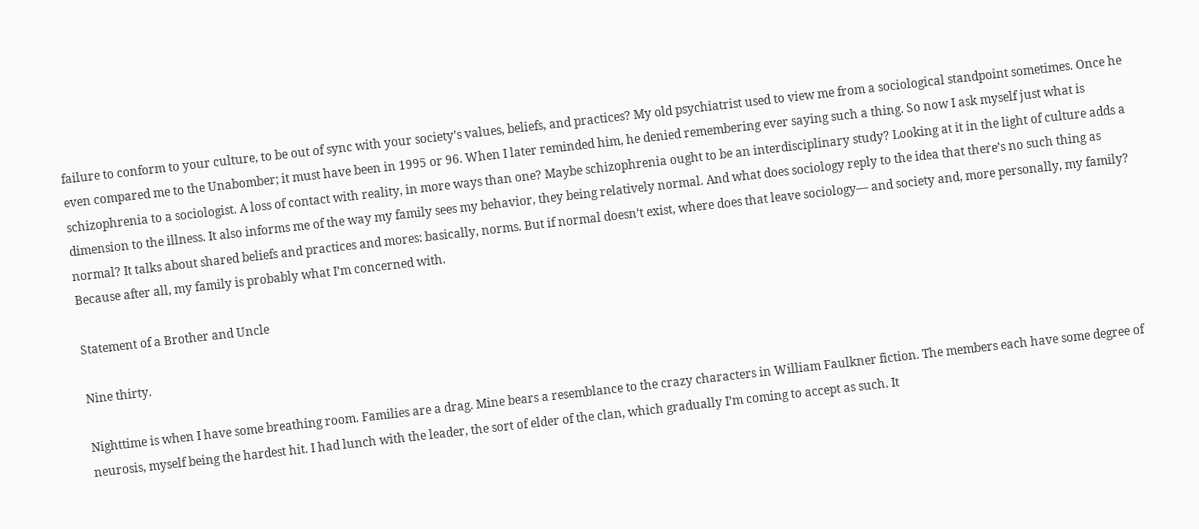failure to conform to your culture, to be out of sync with your society’s values, beliefs, and practices? My old psychiatrist used to view me from a sociological standpoint sometimes. Once he even compared me to the Unabomber; it must have been in 1995 or 96. When I later reminded him, he denied remembering ever saying such a thing. So now I ask myself just what is schizophrenia to a sociologist. A loss of contact with reality, in more ways than one? Maybe schizophrenia ought to be an interdisciplinary study? Looking at it in the light of culture adds a dimension to the illness. It also informs me of the way my family sees my behavior, they being relatively normal. And what does sociology reply to the idea that there’s no such thing as normal? It talks about shared beliefs and practices and mores: basically, norms. But if normal doesn’t exist, where does that leave sociology— and society and, more personally, my family? Because after all, my family is probably what I’m concerned with.

Statement of a Brother and Uncle

Nine thirty.

Nighttime is when I have some breathing room. Families are a drag. Mine bears a resemblance to the crazy characters in William Faulkner fiction. The members each have some degree of neurosis, myself being the hardest hit. I had lunch with the leader, the sort of elder of the clan, which gradually I’m coming to accept as such. It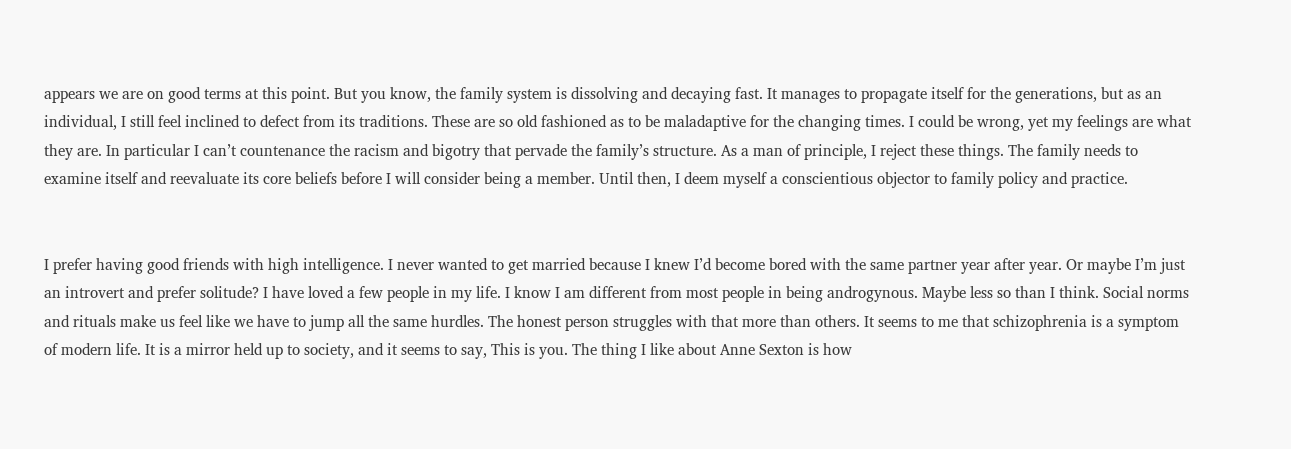appears we are on good terms at this point. But you know, the family system is dissolving and decaying fast. It manages to propagate itself for the generations, but as an individual, I still feel inclined to defect from its traditions. These are so old fashioned as to be maladaptive for the changing times. I could be wrong, yet my feelings are what they are. In particular I can’t countenance the racism and bigotry that pervade the family’s structure. As a man of principle, I reject these things. The family needs to examine itself and reevaluate its core beliefs before I will consider being a member. Until then, I deem myself a conscientious objector to family policy and practice.


I prefer having good friends with high intelligence. I never wanted to get married because I knew I’d become bored with the same partner year after year. Or maybe I’m just an introvert and prefer solitude? I have loved a few people in my life. I know I am different from most people in being androgynous. Maybe less so than I think. Social norms and rituals make us feel like we have to jump all the same hurdles. The honest person struggles with that more than others. It seems to me that schizophrenia is a symptom of modern life. It is a mirror held up to society, and it seems to say, This is you. The thing I like about Anne Sexton is how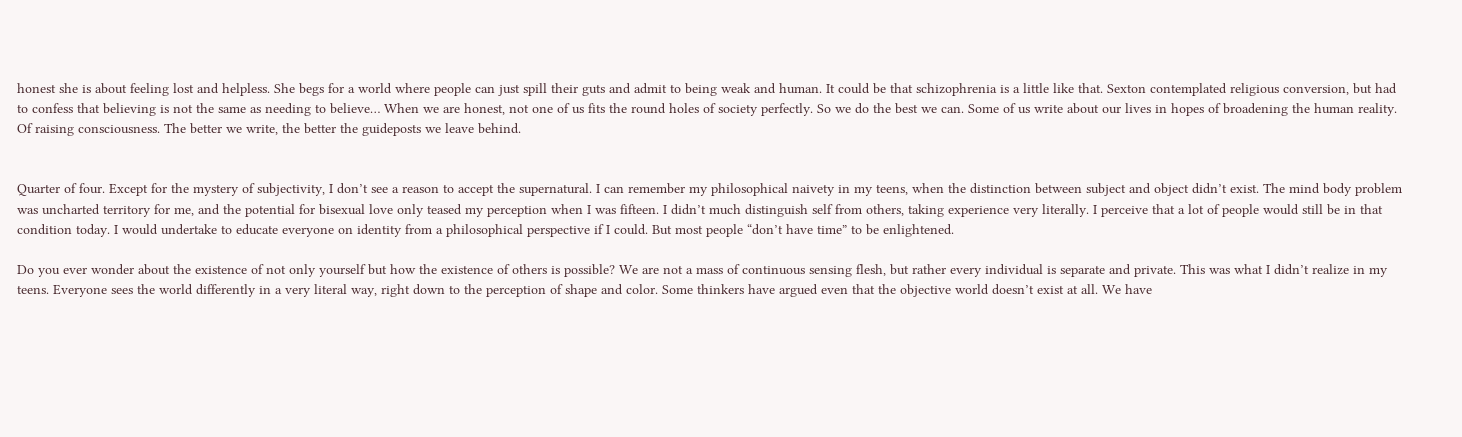honest she is about feeling lost and helpless. She begs for a world where people can just spill their guts and admit to being weak and human. It could be that schizophrenia is a little like that. Sexton contemplated religious conversion, but had to confess that believing is not the same as needing to believe… When we are honest, not one of us fits the round holes of society perfectly. So we do the best we can. Some of us write about our lives in hopes of broadening the human reality. Of raising consciousness. The better we write, the better the guideposts we leave behind.


Quarter of four. Except for the mystery of subjectivity, I don’t see a reason to accept the supernatural. I can remember my philosophical naivety in my teens, when the distinction between subject and object didn’t exist. The mind body problem was uncharted territory for me, and the potential for bisexual love only teased my perception when I was fifteen. I didn’t much distinguish self from others, taking experience very literally. I perceive that a lot of people would still be in that condition today. I would undertake to educate everyone on identity from a philosophical perspective if I could. But most people “don’t have time” to be enlightened.

Do you ever wonder about the existence of not only yourself but how the existence of others is possible? We are not a mass of continuous sensing flesh, but rather every individual is separate and private. This was what I didn’t realize in my teens. Everyone sees the world differently in a very literal way, right down to the perception of shape and color. Some thinkers have argued even that the objective world doesn’t exist at all. We have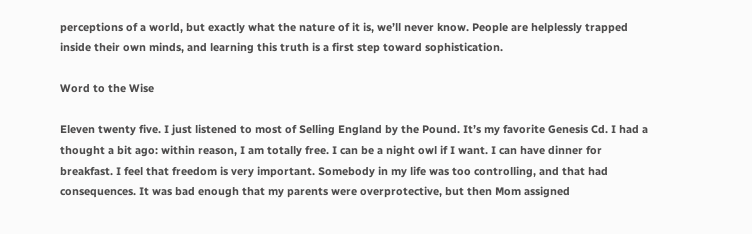perceptions of a world, but exactly what the nature of it is, we’ll never know. People are helplessly trapped inside their own minds, and learning this truth is a first step toward sophistication.

Word to the Wise

Eleven twenty five. I just listened to most of Selling England by the Pound. It’s my favorite Genesis Cd. I had a thought a bit ago: within reason, I am totally free. I can be a night owl if I want. I can have dinner for breakfast. I feel that freedom is very important. Somebody in my life was too controlling, and that had consequences. It was bad enough that my parents were overprotective, but then Mom assigned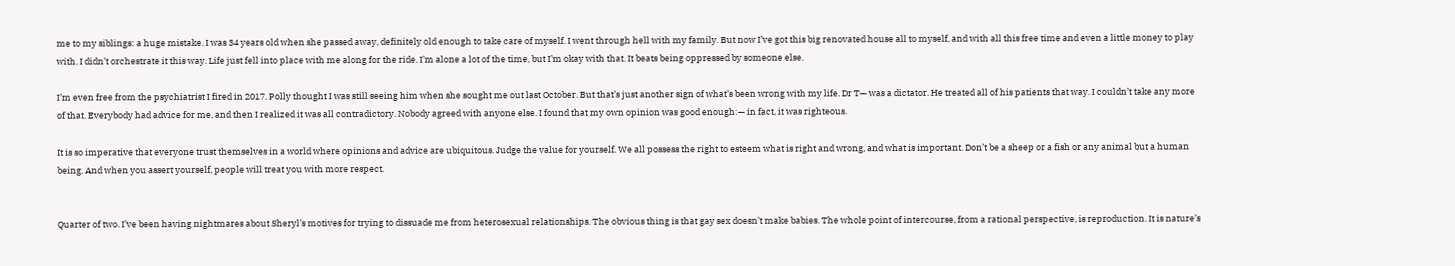me to my siblings: a huge mistake. I was 34 years old when she passed away, definitely old enough to take care of myself. I went through hell with my family. But now I’ve got this big renovated house all to myself, and with all this free time and even a little money to play with. I didn’t orchestrate it this way. Life just fell into place with me along for the ride. I’m alone a lot of the time, but I’m okay with that. It beats being oppressed by someone else.

I’m even free from the psychiatrist I fired in 2017. Polly thought I was still seeing him when she sought me out last October. But that’s just another sign of what’s been wrong with my life. Dr T— was a dictator. He treated all of his patients that way. I couldn’t take any more of that. Everybody had advice for me, and then I realized it was all contradictory. Nobody agreed with anyone else. I found that my own opinion was good enough:— in fact, it was righteous.

It is so imperative that everyone trust themselves in a world where opinions and advice are ubiquitous. Judge the value for yourself. We all possess the right to esteem what is right and wrong, and what is important. Don’t be a sheep or a fish or any animal but a human being. And when you assert yourself, people will treat you with more respect.


Quarter of two. I’ve been having nightmares about Sheryl’s motives for trying to dissuade me from heterosexual relationships. The obvious thing is that gay sex doesn’t make babies. The whole point of intercourse, from a rational perspective, is reproduction. It is nature’s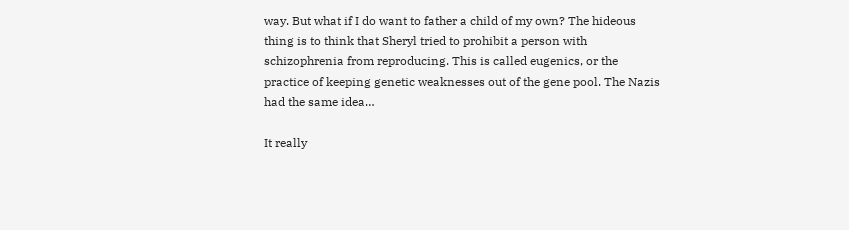way. But what if I do want to father a child of my own? The hideous thing is to think that Sheryl tried to prohibit a person with schizophrenia from reproducing. This is called eugenics, or the practice of keeping genetic weaknesses out of the gene pool. The Nazis had the same idea…

It really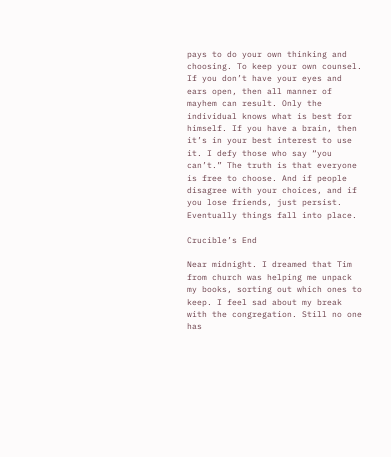pays to do your own thinking and choosing. To keep your own counsel. If you don’t have your eyes and ears open, then all manner of mayhem can result. Only the individual knows what is best for himself. If you have a brain, then it’s in your best interest to use it. I defy those who say “you can’t.” The truth is that everyone is free to choose. And if people disagree with your choices, and if you lose friends, just persist. Eventually things fall into place.

Crucible’s End

Near midnight. I dreamed that Tim from church was helping me unpack my books, sorting out which ones to keep. I feel sad about my break with the congregation. Still no one has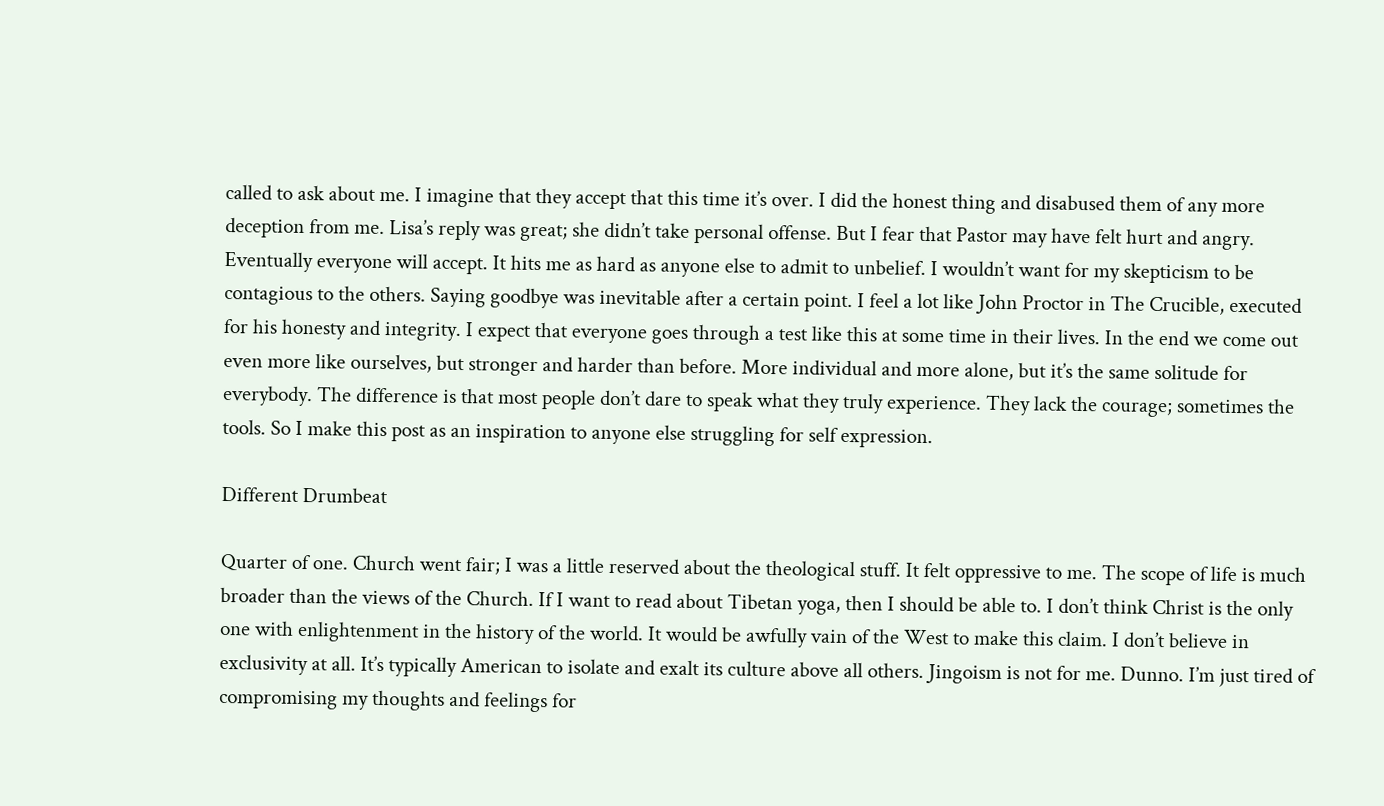called to ask about me. I imagine that they accept that this time it’s over. I did the honest thing and disabused them of any more deception from me. Lisa’s reply was great; she didn’t take personal offense. But I fear that Pastor may have felt hurt and angry. Eventually everyone will accept. It hits me as hard as anyone else to admit to unbelief. I wouldn’t want for my skepticism to be contagious to the others. Saying goodbye was inevitable after a certain point. I feel a lot like John Proctor in The Crucible, executed for his honesty and integrity. I expect that everyone goes through a test like this at some time in their lives. In the end we come out even more like ourselves, but stronger and harder than before. More individual and more alone, but it’s the same solitude for everybody. The difference is that most people don’t dare to speak what they truly experience. They lack the courage; sometimes the tools. So I make this post as an inspiration to anyone else struggling for self expression.

Different Drumbeat

Quarter of one. Church went fair; I was a little reserved about the theological stuff. It felt oppressive to me. The scope of life is much broader than the views of the Church. If I want to read about Tibetan yoga, then I should be able to. I don’t think Christ is the only one with enlightenment in the history of the world. It would be awfully vain of the West to make this claim. I don’t believe in exclusivity at all. It’s typically American to isolate and exalt its culture above all others. Jingoism is not for me. Dunno. I’m just tired of compromising my thoughts and feelings for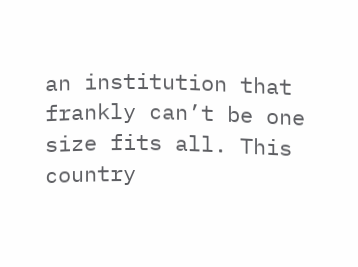an institution that frankly can’t be one size fits all. This country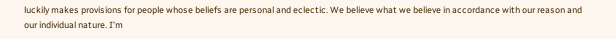luckily makes provisions for people whose beliefs are personal and eclectic. We believe what we believe in accordance with our reason and our individual nature. I’m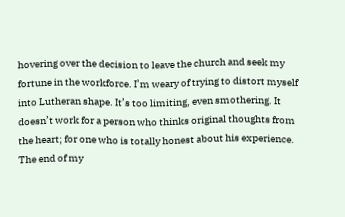hovering over the decision to leave the church and seek my fortune in the workforce. I’m weary of trying to distort myself into Lutheran shape. It’s too limiting, even smothering. It doesn’t work for a person who thinks original thoughts from the heart; for one who is totally honest about his experience. The end of my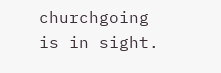churchgoing is in sight.